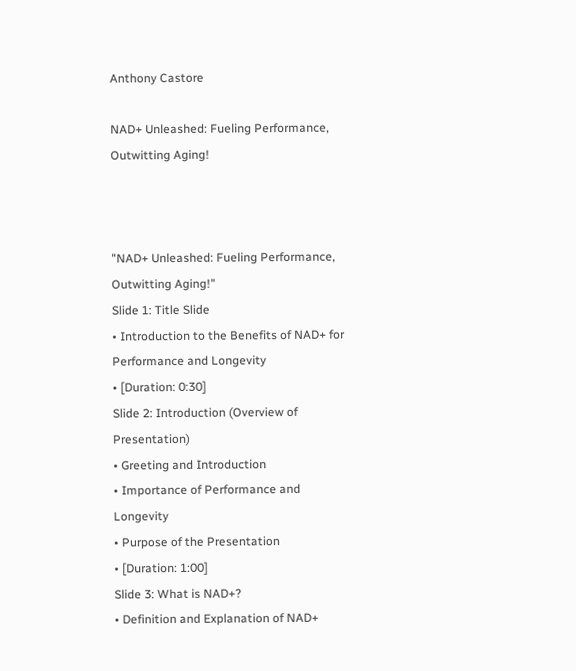Anthony Castore

NAD+ Unleashed: Fueling Performance, Outwitting Aging!



"NAD+ Unleashed: Fueling Performance, Outwitting Aging!"
Slide 1: Title Slide
• Introduction to the Benefits of NAD+ for Performance and Longevity
• [Duration: 0:30]
Slide 2: Introduction (Overview of Presentation)
• Greeting and Introduction
• Importance of Performance and Longevity
• Purpose of the Presentation
• [Duration: 1:00]
Slide 3: What is NAD+?
• Definition and Explanation of NAD+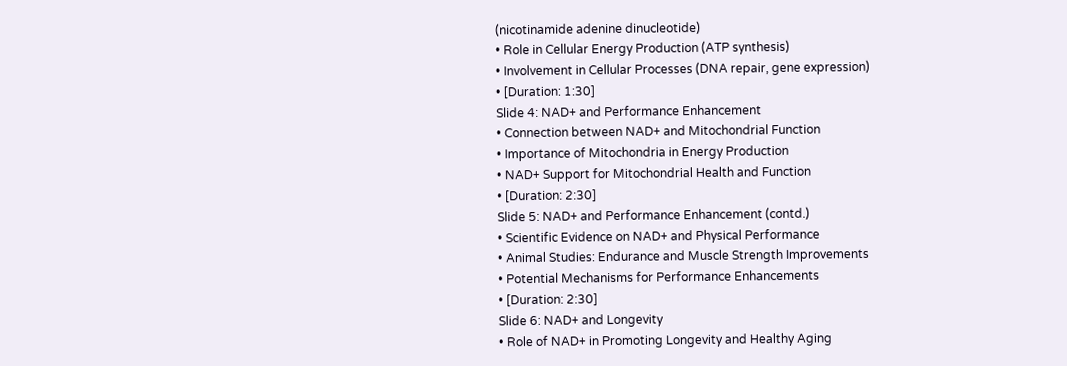(nicotinamide adenine dinucleotide)
• Role in Cellular Energy Production (ATP synthesis)
• Involvement in Cellular Processes (DNA repair, gene expression)
• [Duration: 1:30]
Slide 4: NAD+ and Performance Enhancement
• Connection between NAD+ and Mitochondrial Function
• Importance of Mitochondria in Energy Production
• NAD+ Support for Mitochondrial Health and Function
• [Duration: 2:30]
Slide 5: NAD+ and Performance Enhancement (contd.)
• Scientific Evidence on NAD+ and Physical Performance
• Animal Studies: Endurance and Muscle Strength Improvements
• Potential Mechanisms for Performance Enhancements
• [Duration: 2:30]
Slide 6: NAD+ and Longevity
• Role of NAD+ in Promoting Longevity and Healthy Aging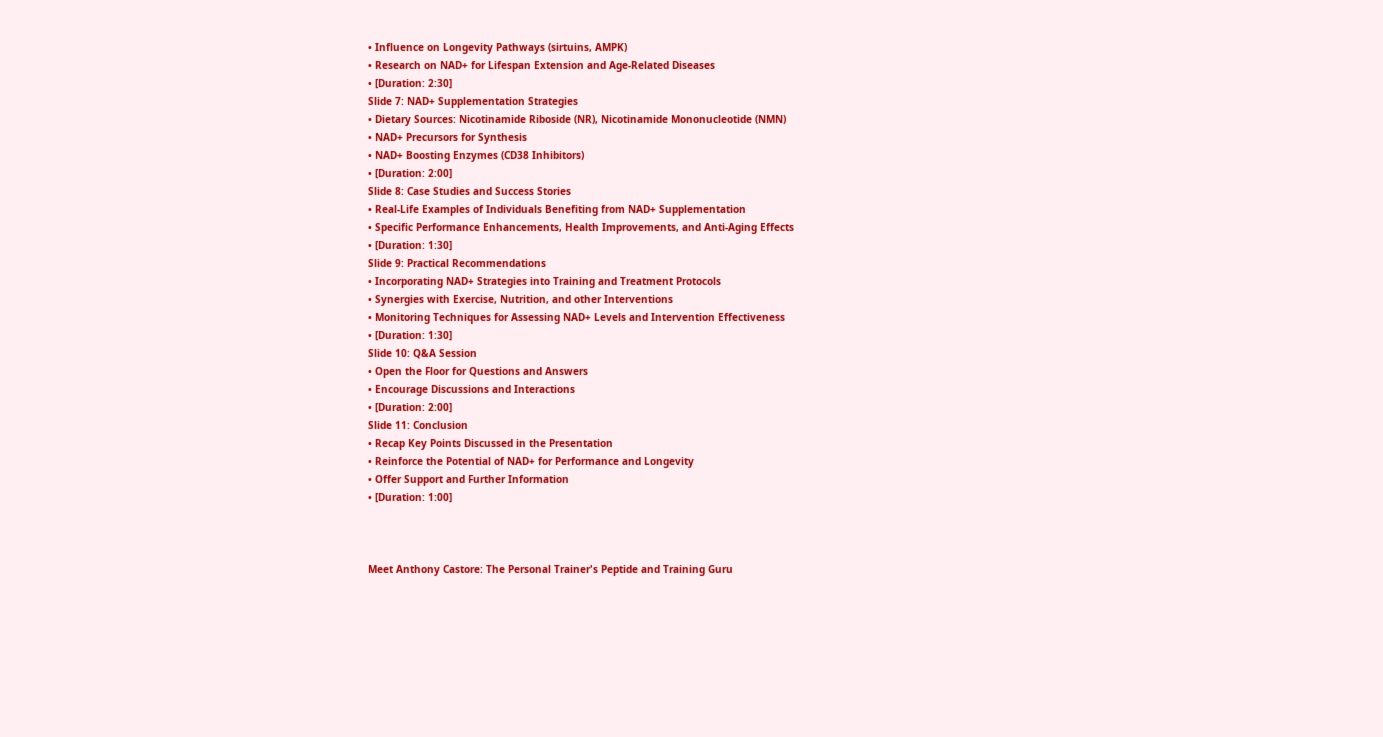• Influence on Longevity Pathways (sirtuins, AMPK)
• Research on NAD+ for Lifespan Extension and Age-Related Diseases
• [Duration: 2:30]
Slide 7: NAD+ Supplementation Strategies
• Dietary Sources: Nicotinamide Riboside (NR), Nicotinamide Mononucleotide (NMN)
• NAD+ Precursors for Synthesis
• NAD+ Boosting Enzymes (CD38 Inhibitors)
• [Duration: 2:00]
Slide 8: Case Studies and Success Stories
• Real-Life Examples of Individuals Benefiting from NAD+ Supplementation
• Specific Performance Enhancements, Health Improvements, and Anti-Aging Effects
• [Duration: 1:30]
Slide 9: Practical Recommendations
• Incorporating NAD+ Strategies into Training and Treatment Protocols
• Synergies with Exercise, Nutrition, and other Interventions
• Monitoring Techniques for Assessing NAD+ Levels and Intervention Effectiveness
• [Duration: 1:30]
Slide 10: Q&A Session
• Open the Floor for Questions and Answers
• Encourage Discussions and Interactions
• [Duration: 2:00]
Slide 11: Conclusion
• Recap Key Points Discussed in the Presentation
• Reinforce the Potential of NAD+ for Performance and Longevity
• Offer Support and Further Information
• [Duration: 1:00]



Meet Anthony Castore: The Personal Trainer's Peptide and Training Guru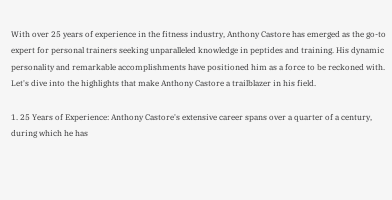With over 25 years of experience in the fitness industry, Anthony Castore has emerged as the go-to expert for personal trainers seeking unparalleled knowledge in peptides and training. His dynamic personality and remarkable accomplishments have positioned him as a force to be reckoned with. Let's dive into the highlights that make Anthony Castore a trailblazer in his field.

1. 25 Years of Experience: Anthony Castore's extensive career spans over a quarter of a century, during which he has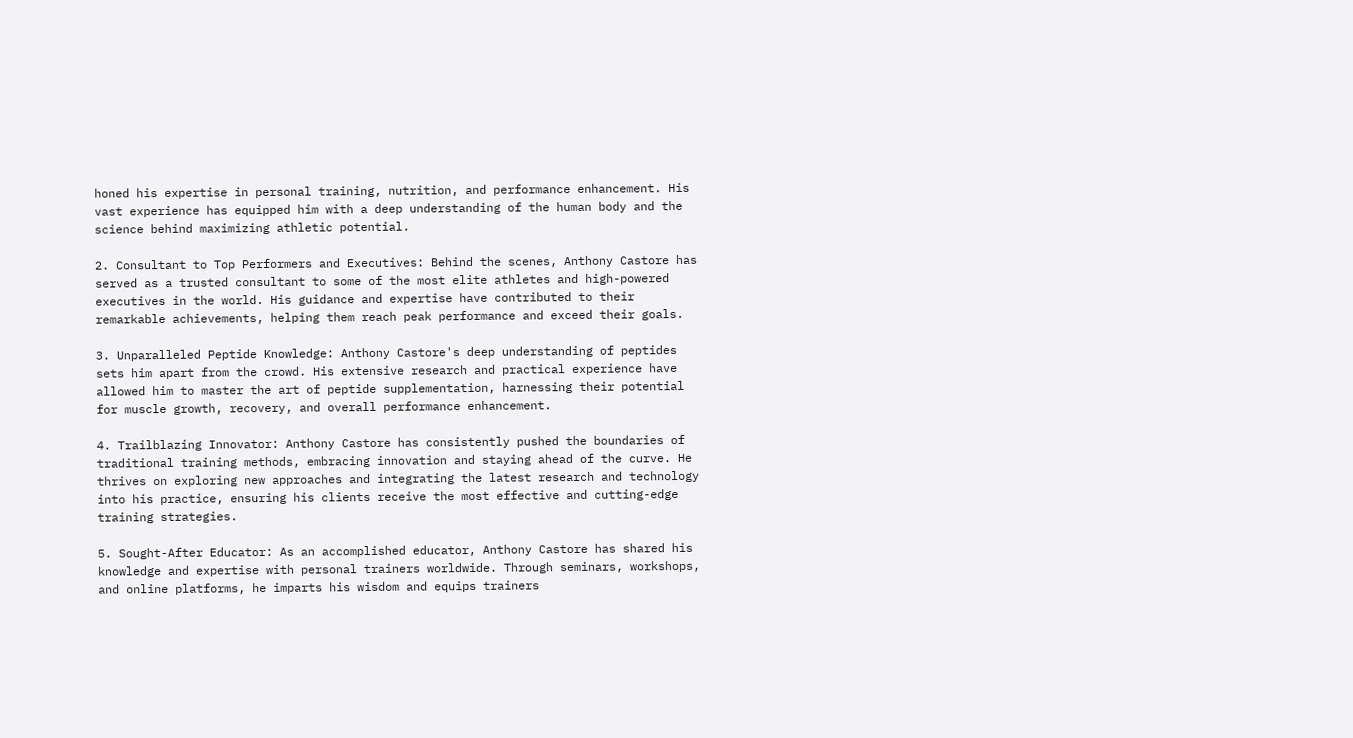honed his expertise in personal training, nutrition, and performance enhancement. His vast experience has equipped him with a deep understanding of the human body and the science behind maximizing athletic potential.

2. Consultant to Top Performers and Executives: Behind the scenes, Anthony Castore has served as a trusted consultant to some of the most elite athletes and high-powered executives in the world. His guidance and expertise have contributed to their remarkable achievements, helping them reach peak performance and exceed their goals.

3. Unparalleled Peptide Knowledge: Anthony Castore's deep understanding of peptides sets him apart from the crowd. His extensive research and practical experience have allowed him to master the art of peptide supplementation, harnessing their potential for muscle growth, recovery, and overall performance enhancement.

4. Trailblazing Innovator: Anthony Castore has consistently pushed the boundaries of traditional training methods, embracing innovation and staying ahead of the curve. He thrives on exploring new approaches and integrating the latest research and technology into his practice, ensuring his clients receive the most effective and cutting-edge training strategies.

5. Sought-After Educator: As an accomplished educator, Anthony Castore has shared his knowledge and expertise with personal trainers worldwide. Through seminars, workshops, and online platforms, he imparts his wisdom and equips trainers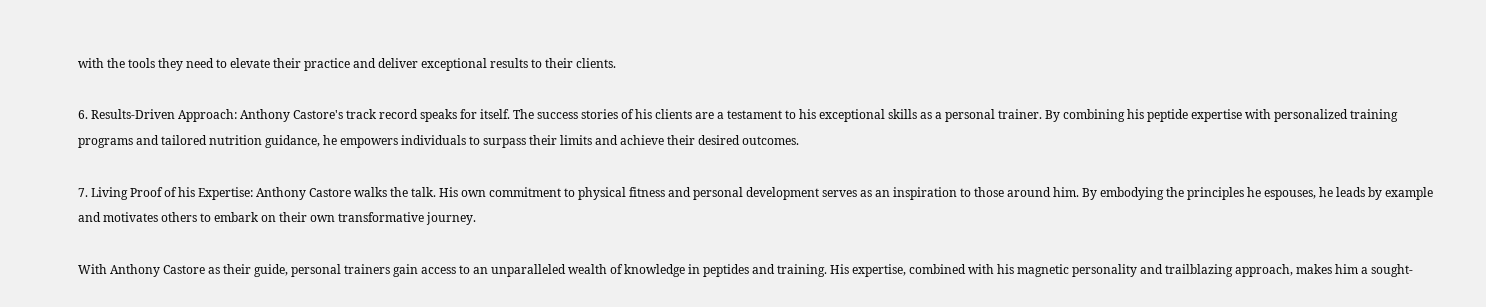with the tools they need to elevate their practice and deliver exceptional results to their clients.

6. Results-Driven Approach: Anthony Castore's track record speaks for itself. The success stories of his clients are a testament to his exceptional skills as a personal trainer. By combining his peptide expertise with personalized training programs and tailored nutrition guidance, he empowers individuals to surpass their limits and achieve their desired outcomes.

7. Living Proof of his Expertise: Anthony Castore walks the talk. His own commitment to physical fitness and personal development serves as an inspiration to those around him. By embodying the principles he espouses, he leads by example and motivates others to embark on their own transformative journey.

With Anthony Castore as their guide, personal trainers gain access to an unparalleled wealth of knowledge in peptides and training. His expertise, combined with his magnetic personality and trailblazing approach, makes him a sought-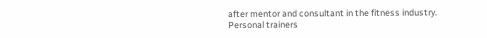after mentor and consultant in the fitness industry. Personal trainers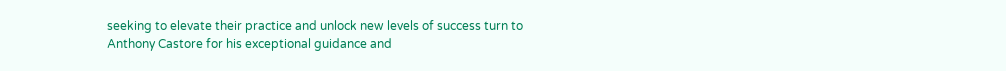seeking to elevate their practice and unlock new levels of success turn to Anthony Castore for his exceptional guidance and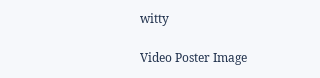witty

Video Poster Image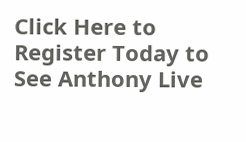Click Here to Register Today to See Anthony Live